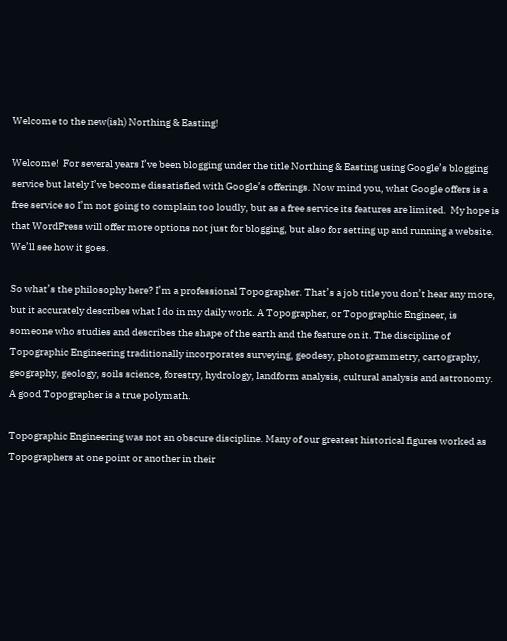Welcome to the new(ish) Northing & Easting!

Welcome!  For several years I’ve been blogging under the title Northing & Easting using Google’s blogging service but lately I’ve become dissatisfied with Google’s offerings. Now mind you, what Google offers is a free service so I’m not going to complain too loudly, but as a free service its features are limited.  My hope is that WordPress will offer more options not just for blogging, but also for setting up and running a website. We’ll see how it goes.

So what’s the philosophy here? I’m a professional Topographer. That’s a job title you don’t hear any more, but it accurately describes what I do in my daily work. A Topographer, or Topographic Engineer, is someone who studies and describes the shape of the earth and the feature on it. The discipline of Topographic Engineering traditionally incorporates surveying, geodesy, photogrammetry, cartography, geography, geology, soils science, forestry, hydrology, landform analysis, cultural analysis and astronomy. A good Topographer is a true polymath.

Topographic Engineering was not an obscure discipline. Many of our greatest historical figures worked as Topographers at one point or another in their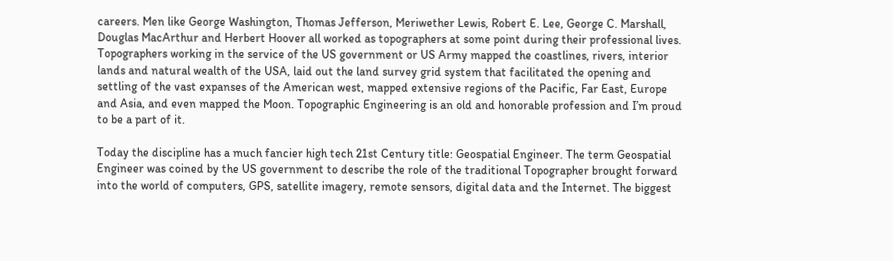careers. Men like George Washington, Thomas Jefferson, Meriwether Lewis, Robert E. Lee, George C. Marshall, Douglas MacArthur and Herbert Hoover all worked as topographers at some point during their professional lives. Topographers working in the service of the US government or US Army mapped the coastlines, rivers, interior lands and natural wealth of the USA, laid out the land survey grid system that facilitated the opening and settling of the vast expanses of the American west, mapped extensive regions of the Pacific, Far East, Europe and Asia, and even mapped the Moon. Topographic Engineering is an old and honorable profession and I’m proud to be a part of it.

Today the discipline has a much fancier high tech 21st Century title: Geospatial Engineer. The term Geospatial Engineer was coined by the US government to describe the role of the traditional Topographer brought forward into the world of computers, GPS, satellite imagery, remote sensors, digital data and the Internet. The biggest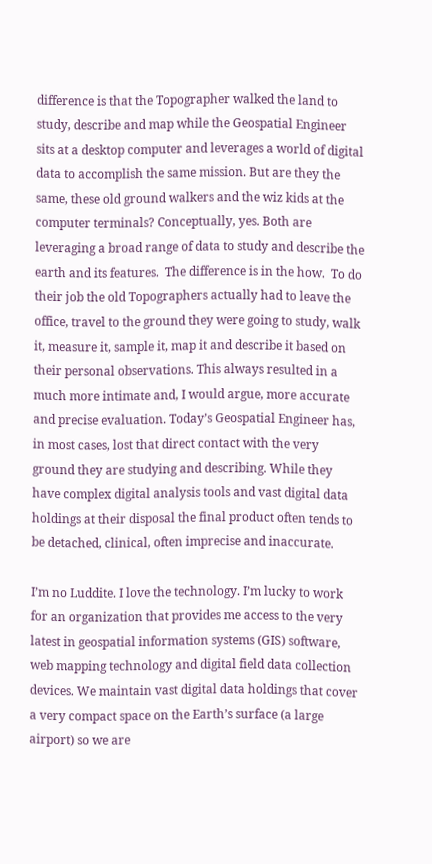difference is that the Topographer walked the land to study, describe and map while the Geospatial Engineer sits at a desktop computer and leverages a world of digital data to accomplish the same mission. But are they the same, these old ground walkers and the wiz kids at the computer terminals? Conceptually, yes. Both are leveraging a broad range of data to study and describe the earth and its features.  The difference is in the how.  To do their job the old Topographers actually had to leave the office, travel to the ground they were going to study, walk it, measure it, sample it, map it and describe it based on their personal observations. This always resulted in a much more intimate and, I would argue, more accurate and precise evaluation. Today’s Geospatial Engineer has, in most cases, lost that direct contact with the very ground they are studying and describing. While they have complex digital analysis tools and vast digital data holdings at their disposal the final product often tends to be detached, clinical, often imprecise and inaccurate.

I’m no Luddite. I love the technology. I’m lucky to work for an organization that provides me access to the very latest in geospatial information systems (GIS) software, web mapping technology and digital field data collection devices. We maintain vast digital data holdings that cover a very compact space on the Earth’s surface (a large airport) so we are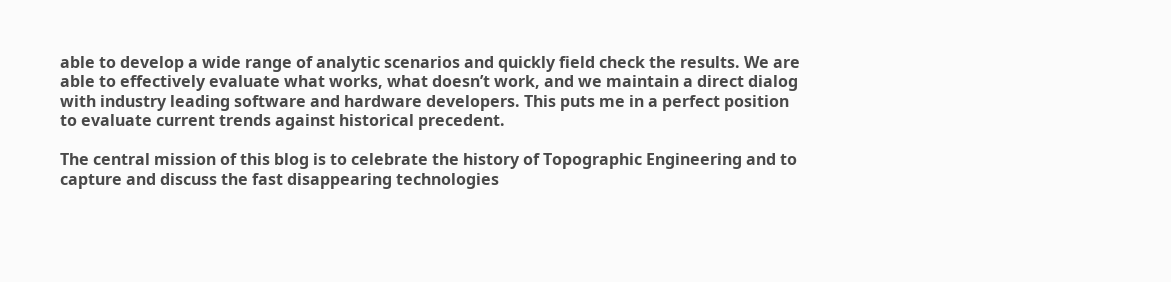able to develop a wide range of analytic scenarios and quickly field check the results. We are able to effectively evaluate what works, what doesn’t work, and we maintain a direct dialog with industry leading software and hardware developers. This puts me in a perfect position to evaluate current trends against historical precedent.

The central mission of this blog is to celebrate the history of Topographic Engineering and to capture and discuss the fast disappearing technologies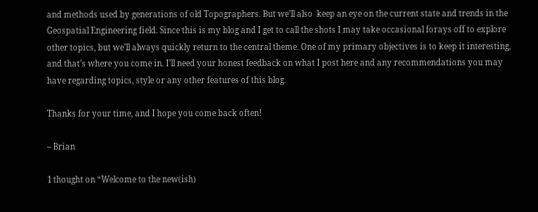and methods used by generations of old Topographers. But we’ll also  keep an eye on the current state and trends in the Geospatial Engineering field. Since this is my blog and I get to call the shots I may take occasional forays off to explore other topics, but we’ll always quickly return to the central theme. One of my primary objectives is to keep it interesting, and that’s where you come in. I’ll need your honest feedback on what I post here and any recommendations you may have regarding topics, style or any other features of this blog.

Thanks for your time, and I hope you come back often!

– Brian

1 thought on “Welcome to the new(ish)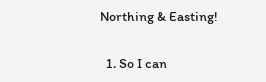Northing & Easting!

  1. So I can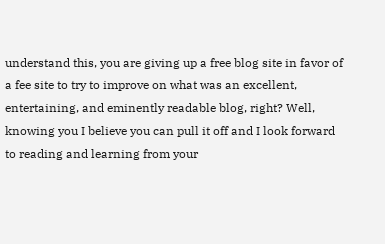understand this, you are giving up a free blog site in favor of a fee site to try to improve on what was an excellent, entertaining, and eminently readable blog, right? Well, knowing you I believe you can pull it off and I look forward to reading and learning from your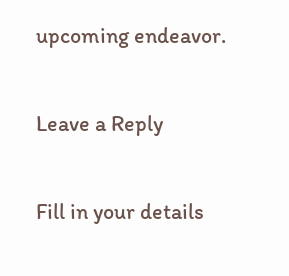upcoming endeavor.

Leave a Reply

Fill in your details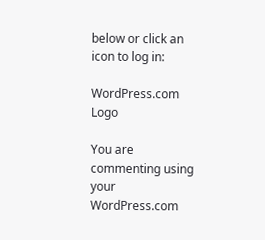below or click an icon to log in:

WordPress.com Logo

You are commenting using your WordPress.com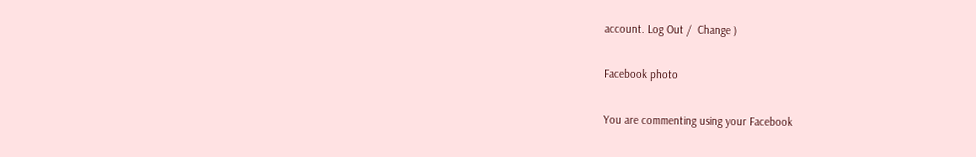account. Log Out /  Change )

Facebook photo

You are commenting using your Facebook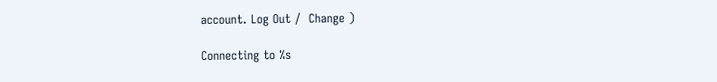account. Log Out /  Change )

Connecting to %s